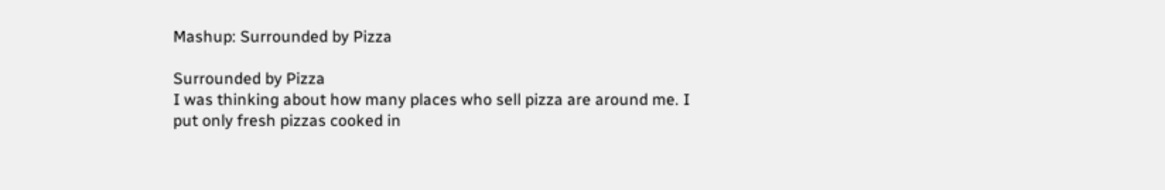Mashup: Surrounded by Pizza

Surrounded by Pizza
I was thinking about how many places who sell pizza are around me. I put only fresh pizzas cooked in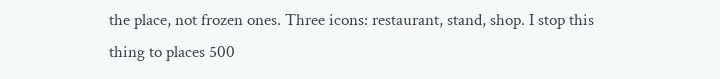the place, not frozen ones. Three icons: restaurant, stand, shop. I stop this thing to places 500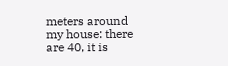meters around my house: there are 40, it is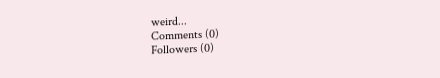weird...
Comments (0)
Followers (0)